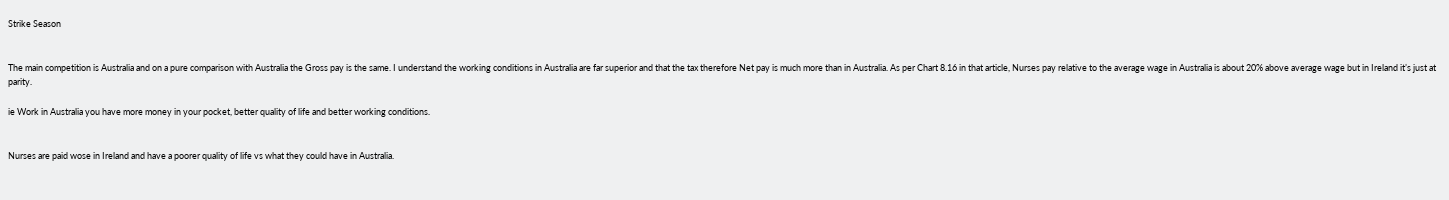Strike Season


The main competition is Australia and on a pure comparison with Australia the Gross pay is the same. I understand the working conditions in Australia are far superior and that the tax therefore Net pay is much more than in Australia. As per Chart 8.16 in that article, Nurses pay relative to the average wage in Australia is about 20% above average wage but in Ireland it’s just at parity.

ie Work in Australia you have more money in your pocket, better quality of life and better working conditions.


Nurses are paid wose in Ireland and have a poorer quality of life vs what they could have in Australia.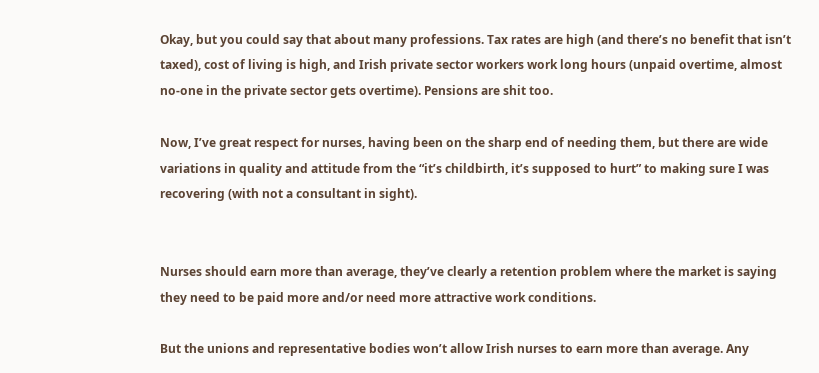Okay, but you could say that about many professions. Tax rates are high (and there’s no benefit that isn’t taxed), cost of living is high, and Irish private sector workers work long hours (unpaid overtime, almost no-one in the private sector gets overtime). Pensions are shit too.

Now, I’ve great respect for nurses, having been on the sharp end of needing them, but there are wide variations in quality and attitude from the “it’s childbirth, it’s supposed to hurt” to making sure I was recovering (with not a consultant in sight).


Nurses should earn more than average, they’ve clearly a retention problem where the market is saying they need to be paid more and/or need more attractive work conditions.

But the unions and representative bodies won’t allow Irish nurses to earn more than average. Any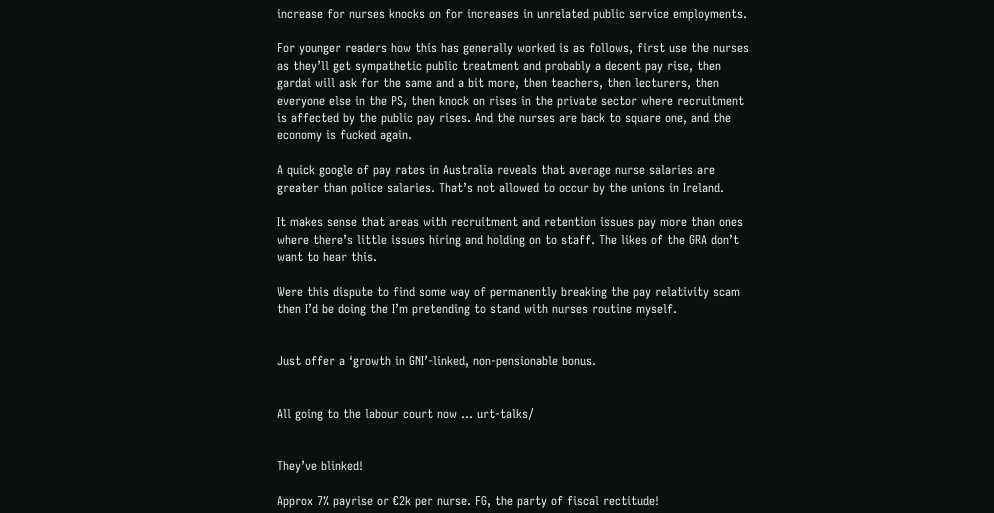increase for nurses knocks on for increases in unrelated public service employments.

For younger readers how this has generally worked is as follows, first use the nurses as they’ll get sympathetic public treatment and probably a decent pay rise, then gardai will ask for the same and a bit more, then teachers, then lecturers, then everyone else in the PS, then knock on rises in the private sector where recruitment is affected by the public pay rises. And the nurses are back to square one, and the economy is fucked again.

A quick google of pay rates in Australia reveals that average nurse salaries are greater than police salaries. That’s not allowed to occur by the unions in Ireland.

It makes sense that areas with recruitment and retention issues pay more than ones where there’s little issues hiring and holding on to staff. The likes of the GRA don’t want to hear this.

Were this dispute to find some way of permanently breaking the pay relativity scam then I’d be doing the I’m pretending to stand with nurses routine myself.


Just offer a ‘growth in GNI’-linked, non-pensionable bonus.


All going to the labour court now … urt-talks/


They’ve blinked!

Approx 7% payrise or €2k per nurse. FG, the party of fiscal rectitude!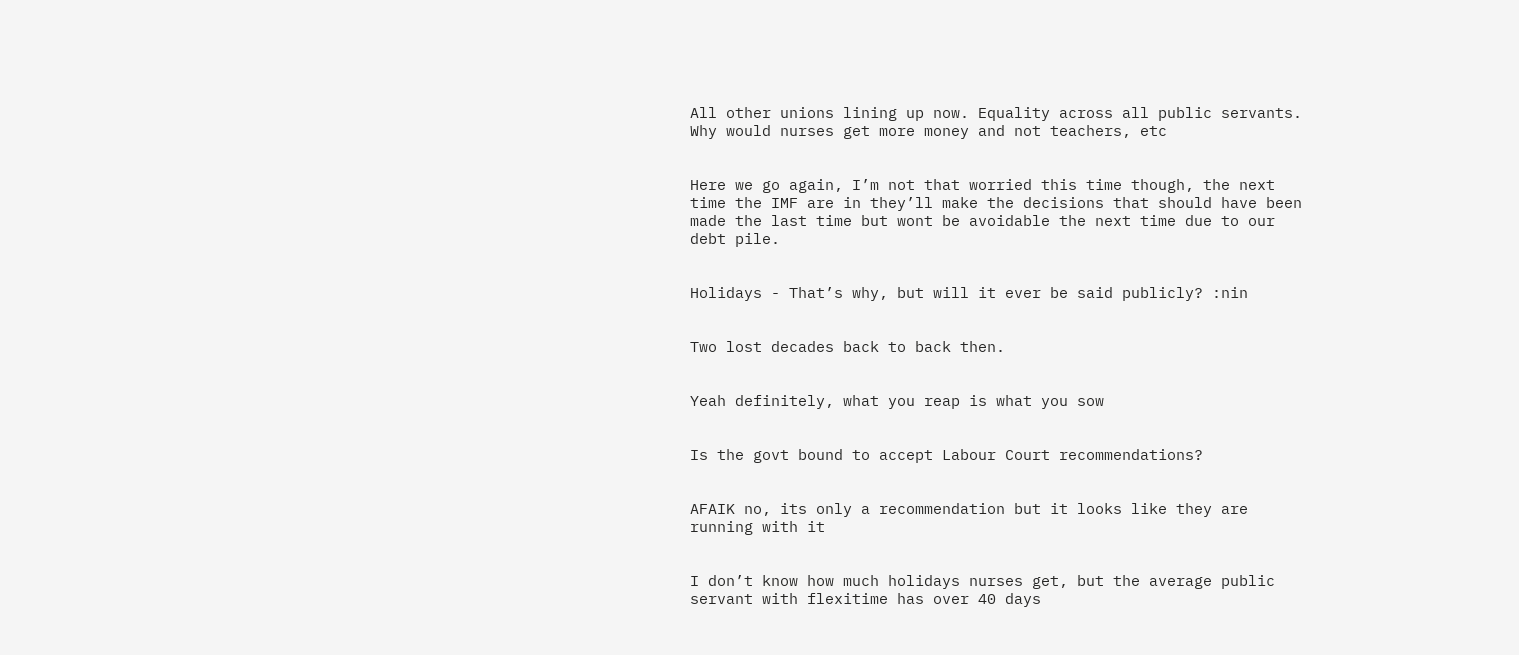All other unions lining up now. Equality across all public servants. Why would nurses get more money and not teachers, etc


Here we go again, I’m not that worried this time though, the next time the IMF are in they’ll make the decisions that should have been made the last time but wont be avoidable the next time due to our debt pile.


Holidays - That’s why, but will it ever be said publicly? :nin


Two lost decades back to back then.


Yeah definitely, what you reap is what you sow


Is the govt bound to accept Labour Court recommendations?


AFAIK no, its only a recommendation but it looks like they are running with it


I don’t know how much holidays nurses get, but the average public servant with flexitime has over 40 days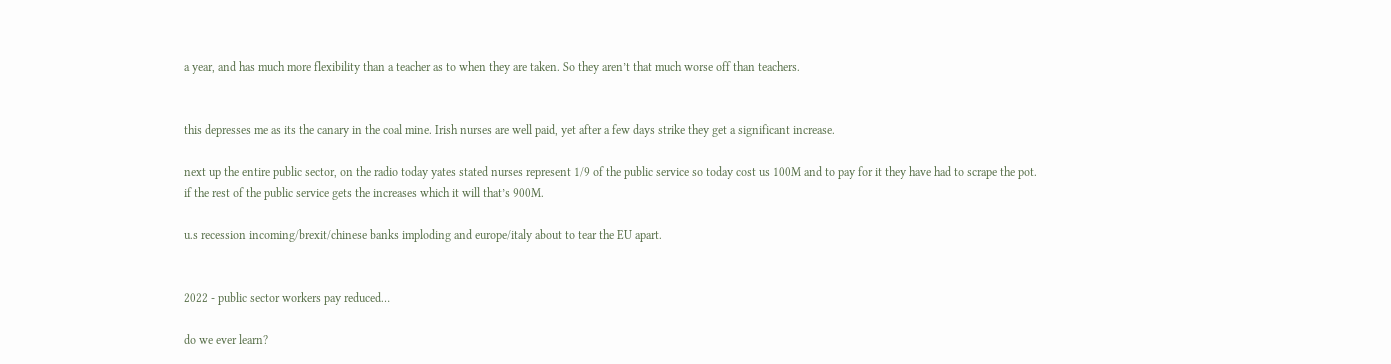a year, and has much more flexibility than a teacher as to when they are taken. So they aren’t that much worse off than teachers.


this depresses me as its the canary in the coal mine. Irish nurses are well paid, yet after a few days strike they get a significant increase.

next up the entire public sector, on the radio today yates stated nurses represent 1/9 of the public service so today cost us 100M and to pay for it they have had to scrape the pot. if the rest of the public service gets the increases which it will that’s 900M.

u.s recession incoming/brexit/chinese banks imploding and europe/italy about to tear the EU apart.


2022 - public sector workers pay reduced…

do we ever learn?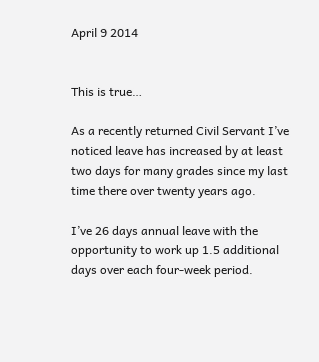April 9 2014


This is true…

As a recently returned Civil Servant I’ve noticed leave has increased by at least two days for many grades since my last time there over twenty years ago.

I’ve 26 days annual leave with the opportunity to work up 1.5 additional days over each four-week period.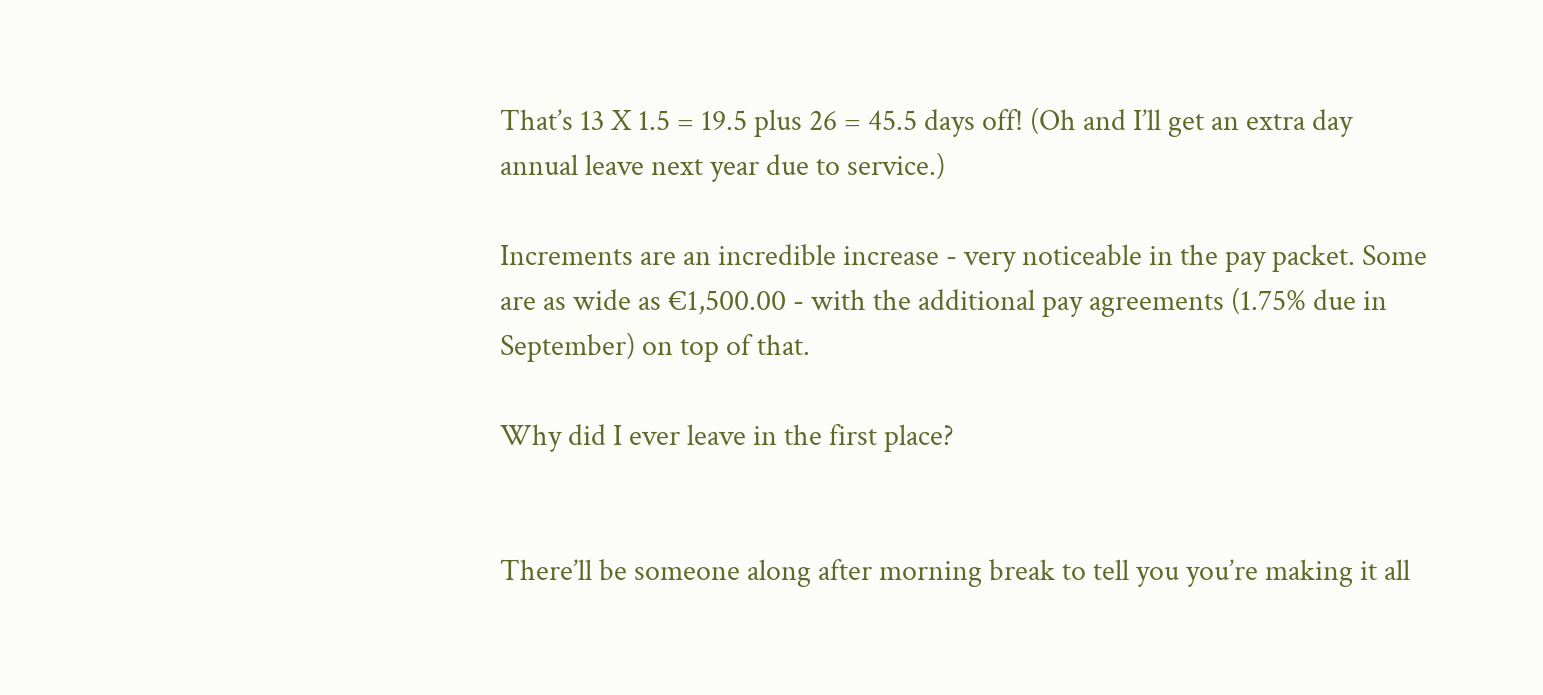That’s 13 X 1.5 = 19.5 plus 26 = 45.5 days off! (Oh and I’ll get an extra day annual leave next year due to service.)

Increments are an incredible increase - very noticeable in the pay packet. Some are as wide as €1,500.00 - with the additional pay agreements (1.75% due in September) on top of that.

Why did I ever leave in the first place?


There’ll be someone along after morning break to tell you you’re making it all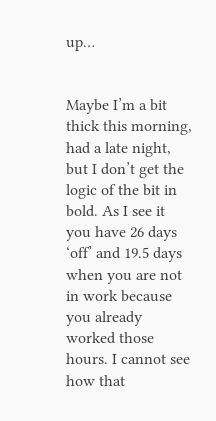up…


Maybe I’m a bit thick this morning, had a late night, but I don’t get the logic of the bit in bold. As I see it you have 26 days ‘off’ and 19.5 days when you are not in work because you already worked those hours. I cannot see how that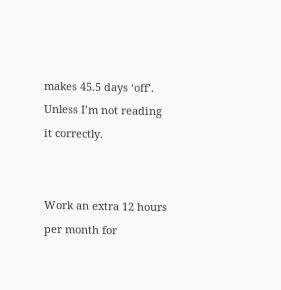makes 45.5 days ‘off’. Unless I’m not reading it correctly.


Work an extra 12 hours per month for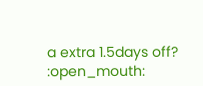a extra 1.5days off? :open_mouth: